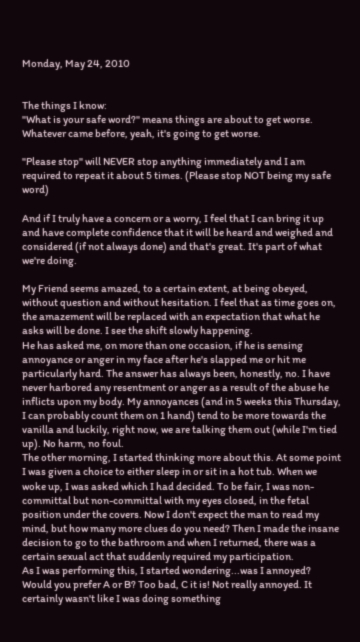Monday, May 24, 2010


The things I know:
"What is your safe word?" means things are about to get worse. Whatever came before, yeah, it's going to get worse.

"Please stop" will NEVER stop anything immediately and I am required to repeat it about 5 times. (Please stop NOT being my safe word)

And if I truly have a concern or a worry, I feel that I can bring it up and have complete confidence that it will be heard and weighed and considered (if not always done) and that's great. It's part of what we're doing.

My Friend seems amazed, to a certain extent, at being obeyed, without question and without hesitation. I feel that as time goes on, the amazement will be replaced with an expectation that what he asks will be done. I see the shift slowly happening.
He has asked me, on more than one occasion, if he is sensing annoyance or anger in my face after he's slapped me or hit me particularly hard. The answer has always been, honestly, no. I have never harbored any resentment or anger as a result of the abuse he inflicts upon my body. My annoyances (and in 5 weeks this Thursday, I can probably count them on 1 hand) tend to be more towards the vanilla and luckily, right now, we are talking them out (while I'm tied up). No harm, no foul.
The other morning, I started thinking more about this. At some point I was given a choice to either sleep in or sit in a hot tub. When we woke up, I was asked which I had decided. To be fair, I was non-committal but non-committal with my eyes closed, in the fetal position under the covers. Now I don't expect the man to read my mind, but how many more clues do you need? Then I made the insane decision to go to the bathroom and when I returned, there was a certain sexual act that suddenly required my participation.
As I was performing this, I started wondering...was I annoyed? Would you prefer A or B? Too bad, C it is! Not really annoyed. It certainly wasn't like I was doing something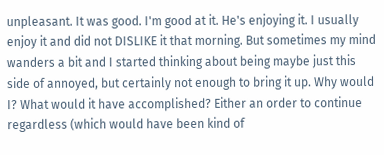unpleasant. It was good. I'm good at it. He's enjoying it. I usually enjoy it and did not DISLIKE it that morning. But sometimes my mind wanders a bit and I started thinking about being maybe just this side of annoyed, but certainly not enough to bring it up. Why would I? What would it have accomplished? Either an order to continue regardless (which would have been kind of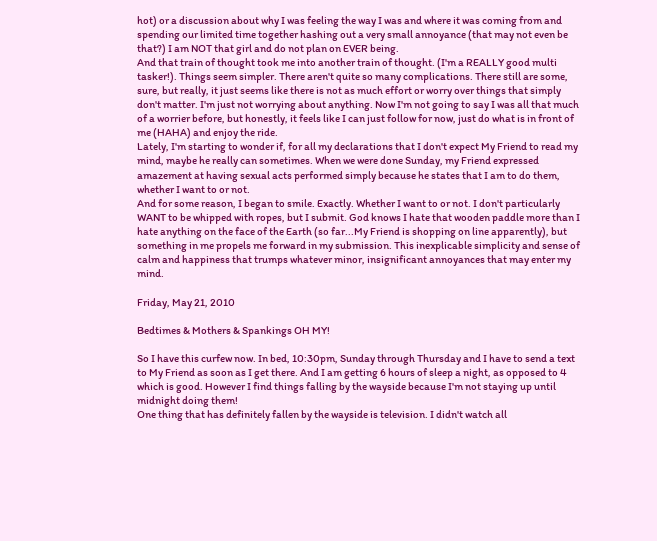hot) or a discussion about why I was feeling the way I was and where it was coming from and spending our limited time together hashing out a very small annoyance (that may not even be that?) I am NOT that girl and do not plan on EVER being.
And that train of thought took me into another train of thought. (I'm a REALLY good multi tasker!). Things seem simpler. There aren't quite so many complications. There still are some, sure, but really, it just seems like there is not as much effort or worry over things that simply don't matter. I'm just not worrying about anything. Now I'm not going to say I was all that much of a worrier before, but honestly, it feels like I can just follow for now, just do what is in front of me (HAHA) and enjoy the ride.
Lately, I'm starting to wonder if, for all my declarations that I don't expect My Friend to read my mind, maybe he really can sometimes. When we were done Sunday, my Friend expressed amazement at having sexual acts performed simply because he states that I am to do them, whether I want to or not.
And for some reason, I began to smile. Exactly. Whether I want to or not. I don't particularly WANT to be whipped with ropes, but I submit. God knows I hate that wooden paddle more than I hate anything on the face of the Earth (so far...My Friend is shopping on line apparently), but something in me propels me forward in my submission. This inexplicable simplicity and sense of calm and happiness that trumps whatever minor, insignificant annoyances that may enter my mind.

Friday, May 21, 2010

Bedtimes & Mothers & Spankings OH MY!

So I have this curfew now. In bed, 10:30pm, Sunday through Thursday and I have to send a text to My Friend as soon as I get there. And I am getting 6 hours of sleep a night, as opposed to 4 which is good. However I find things falling by the wayside because I'm not staying up until midnight doing them!
One thing that has definitely fallen by the wayside is television. I didn't watch all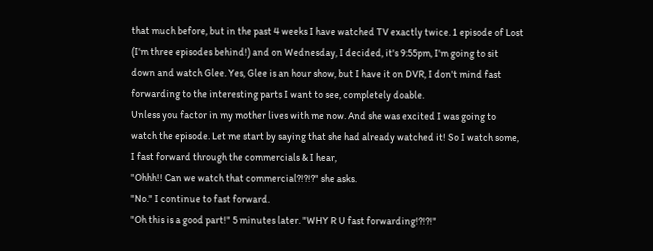that much before, but in the past 4 weeks I have watched TV exactly twice. 1 episode of Lost (I'm three episodes behind!) and on Wednesday, I decided, it's 9:55pm, I'm going to sit down and watch Glee. Yes, Glee is an hour show, but I have it on DVR, I don't mind fast forwarding to the interesting parts I want to see, completely doable.
Unless you factor in my mother lives with me now. And she was excited I was going to watch the episode. Let me start by saying that she had already watched it! So I watch some, I fast forward through the commercials & I hear,
"Ohhh!! Can we watch that commercial?!?!?" she asks.
"No." I continue to fast forward.
"Oh this is a good part!" 5 minutes later. "WHY R U fast forwarding!?!?!"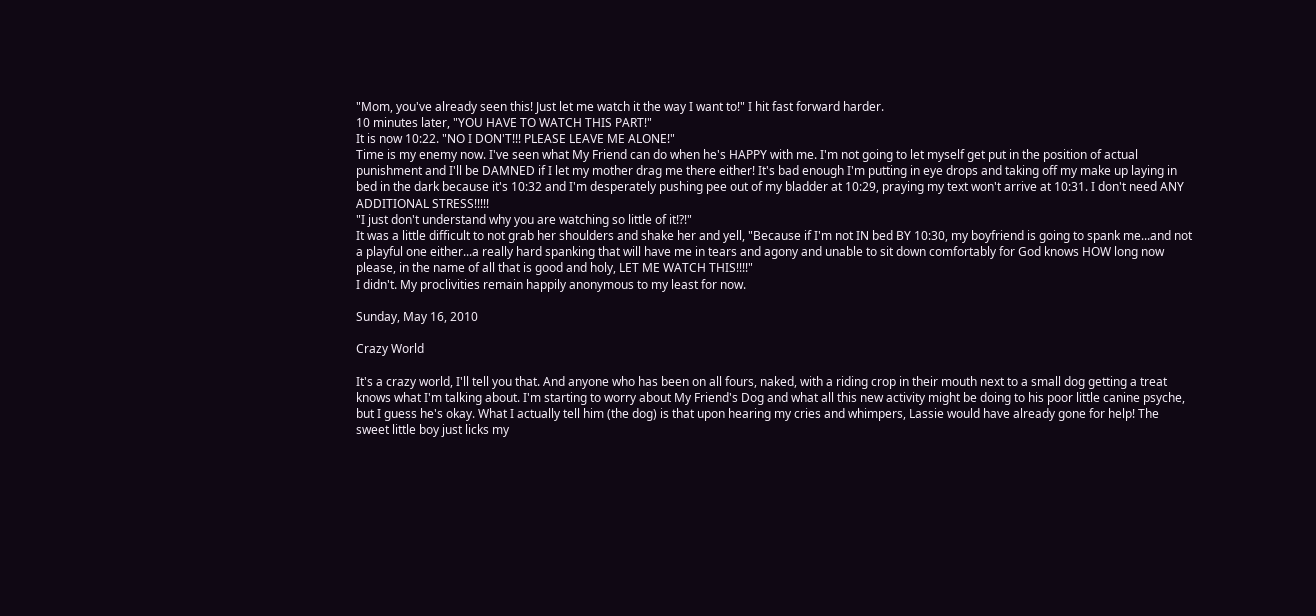"Mom, you've already seen this! Just let me watch it the way I want to!" I hit fast forward harder.
10 minutes later, "YOU HAVE TO WATCH THIS PART!"
It is now 10:22. "NO I DON'T!!! PLEASE LEAVE ME ALONE!"
Time is my enemy now. I've seen what My Friend can do when he's HAPPY with me. I'm not going to let myself get put in the position of actual punishment and I'll be DAMNED if I let my mother drag me there either! It's bad enough I'm putting in eye drops and taking off my make up laying in bed in the dark because it's 10:32 and I'm desperately pushing pee out of my bladder at 10:29, praying my text won't arrive at 10:31. I don't need ANY ADDITIONAL STRESS!!!!!
"I just don't understand why you are watching so little of it!?!"
It was a little difficult to not grab her shoulders and shake her and yell, "Because if I'm not IN bed BY 10:30, my boyfriend is going to spank me...and not a playful one either...a really hard spanking that will have me in tears and agony and unable to sit down comfortably for God knows HOW long now please, in the name of all that is good and holy, LET ME WATCH THIS!!!!"
I didn't. My proclivities remain happily anonymous to my least for now.

Sunday, May 16, 2010

Crazy World

It's a crazy world, I'll tell you that. And anyone who has been on all fours, naked, with a riding crop in their mouth next to a small dog getting a treat knows what I'm talking about. I'm starting to worry about My Friend's Dog and what all this new activity might be doing to his poor little canine psyche, but I guess he's okay. What I actually tell him (the dog) is that upon hearing my cries and whimpers, Lassie would have already gone for help! The sweet little boy just licks my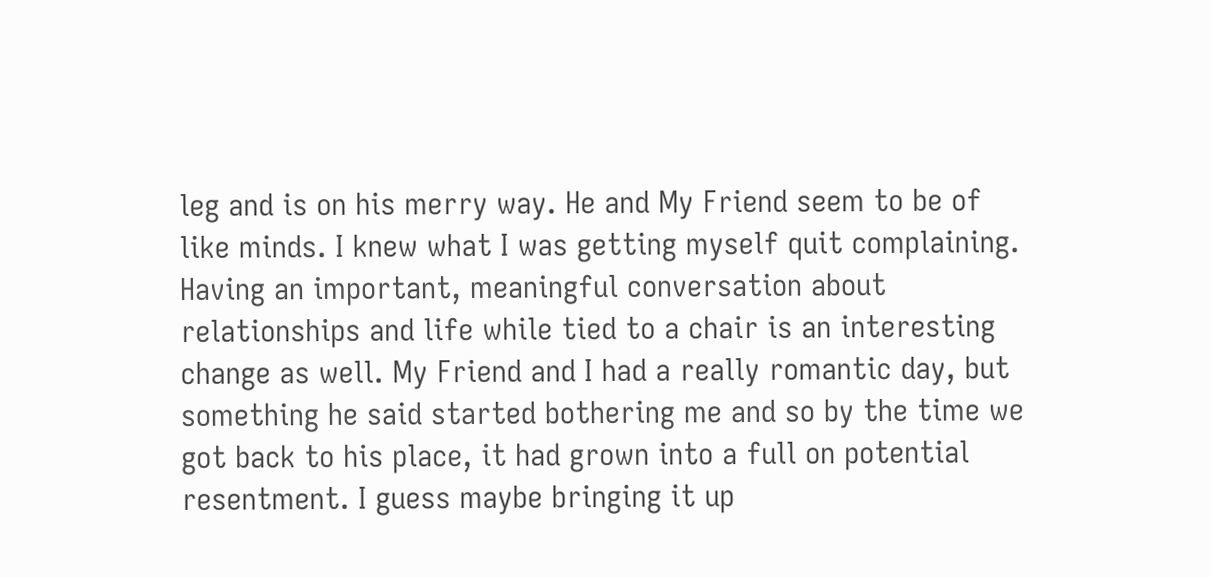leg and is on his merry way. He and My Friend seem to be of like minds. I knew what I was getting myself quit complaining.
Having an important, meaningful conversation about relationships and life while tied to a chair is an interesting change as well. My Friend and I had a really romantic day, but something he said started bothering me and so by the time we got back to his place, it had grown into a full on potential resentment. I guess maybe bringing it up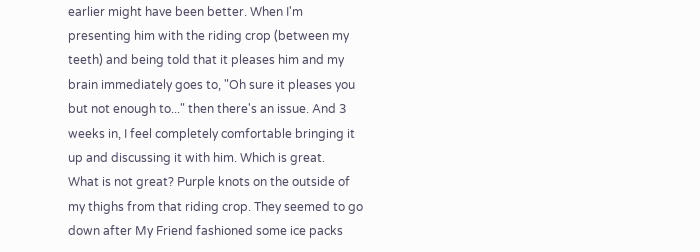earlier might have been better. When I'm presenting him with the riding crop (between my teeth) and being told that it pleases him and my brain immediately goes to, "Oh sure it pleases you but not enough to..." then there's an issue. And 3 weeks in, I feel completely comfortable bringing it up and discussing it with him. Which is great.
What is not great? Purple knots on the outside of my thighs from that riding crop. They seemed to go down after My Friend fashioned some ice packs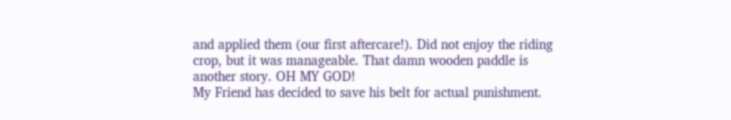and applied them (our first aftercare!). Did not enjoy the riding crop, but it was manageable. That damn wooden paddle is another story. OH MY GOD!
My Friend has decided to save his belt for actual punishment.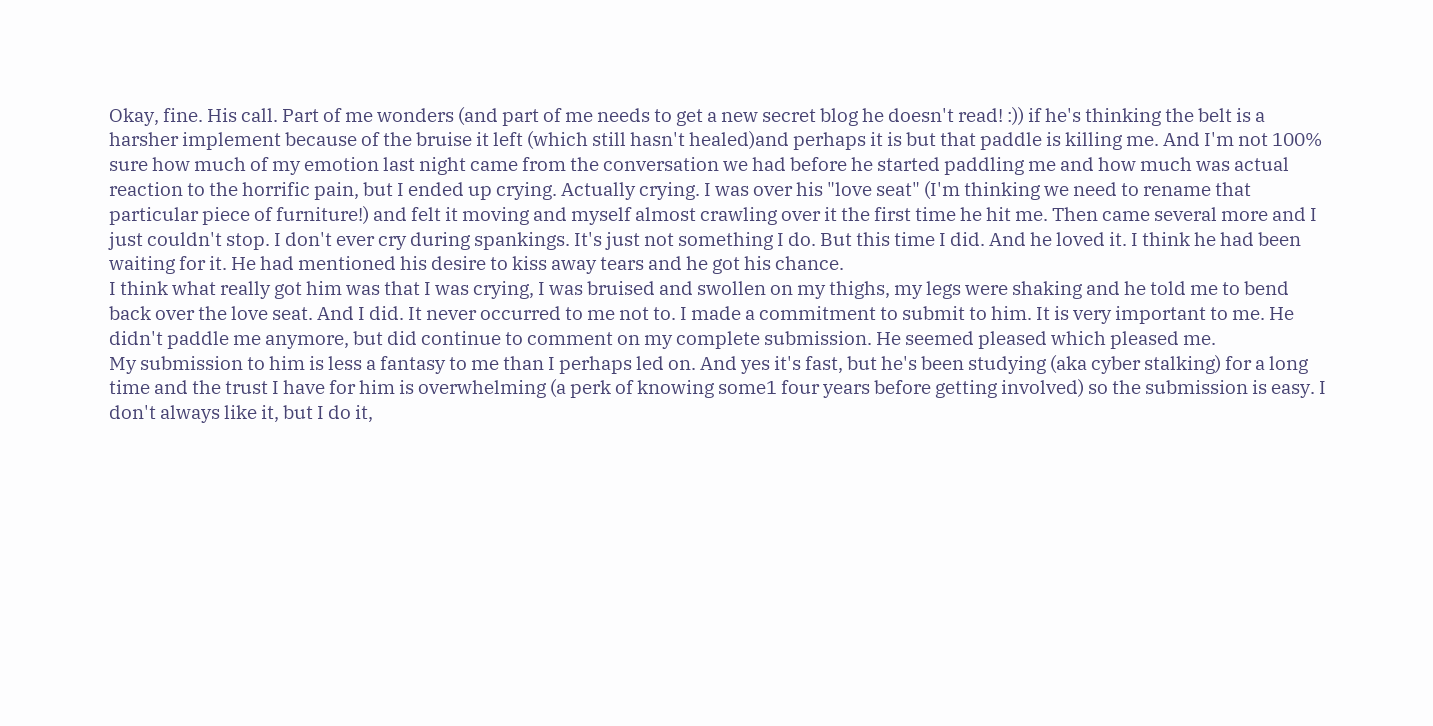Okay, fine. His call. Part of me wonders (and part of me needs to get a new secret blog he doesn't read! :)) if he's thinking the belt is a harsher implement because of the bruise it left (which still hasn't healed)and perhaps it is but that paddle is killing me. And I'm not 100% sure how much of my emotion last night came from the conversation we had before he started paddling me and how much was actual reaction to the horrific pain, but I ended up crying. Actually crying. I was over his "love seat" (I'm thinking we need to rename that particular piece of furniture!) and felt it moving and myself almost crawling over it the first time he hit me. Then came several more and I just couldn't stop. I don't ever cry during spankings. It's just not something I do. But this time I did. And he loved it. I think he had been waiting for it. He had mentioned his desire to kiss away tears and he got his chance.
I think what really got him was that I was crying, I was bruised and swollen on my thighs, my legs were shaking and he told me to bend back over the love seat. And I did. It never occurred to me not to. I made a commitment to submit to him. It is very important to me. He didn't paddle me anymore, but did continue to comment on my complete submission. He seemed pleased which pleased me.
My submission to him is less a fantasy to me than I perhaps led on. And yes it's fast, but he's been studying (aka cyber stalking) for a long time and the trust I have for him is overwhelming (a perk of knowing some1 four years before getting involved) so the submission is easy. I don't always like it, but I do it,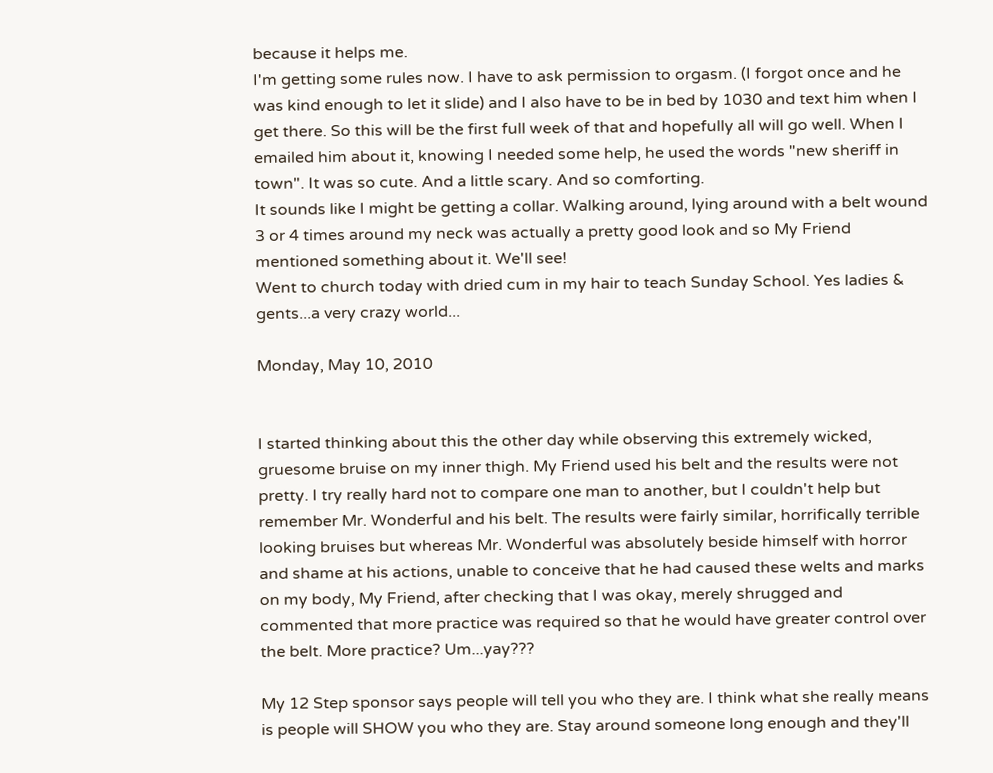because it helps me.
I'm getting some rules now. I have to ask permission to orgasm. (I forgot once and he was kind enough to let it slide) and I also have to be in bed by 1030 and text him when I get there. So this will be the first full week of that and hopefully all will go well. When I emailed him about it, knowing I needed some help, he used the words "new sheriff in town". It was so cute. And a little scary. And so comforting.
It sounds like I might be getting a collar. Walking around, lying around with a belt wound 3 or 4 times around my neck was actually a pretty good look and so My Friend mentioned something about it. We'll see!
Went to church today with dried cum in my hair to teach Sunday School. Yes ladies & gents...a very crazy world...

Monday, May 10, 2010


I started thinking about this the other day while observing this extremely wicked, gruesome bruise on my inner thigh. My Friend used his belt and the results were not pretty. I try really hard not to compare one man to another, but I couldn't help but remember Mr. Wonderful and his belt. The results were fairly similar, horrifically terrible looking bruises but whereas Mr. Wonderful was absolutely beside himself with horror and shame at his actions, unable to conceive that he had caused these welts and marks on my body, My Friend, after checking that I was okay, merely shrugged and commented that more practice was required so that he would have greater control over the belt. More practice? Um...yay???

My 12 Step sponsor says people will tell you who they are. I think what she really means is people will SHOW you who they are. Stay around someone long enough and they'll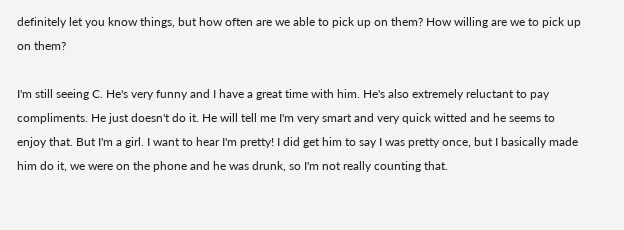definitely let you know things, but how often are we able to pick up on them? How willing are we to pick up on them?

I'm still seeing C. He's very funny and I have a great time with him. He's also extremely reluctant to pay compliments. He just doesn't do it. He will tell me I'm very smart and very quick witted and he seems to enjoy that. But I'm a girl. I want to hear I'm pretty! I did get him to say I was pretty once, but I basically made him do it, we were on the phone and he was drunk, so I'm not really counting that.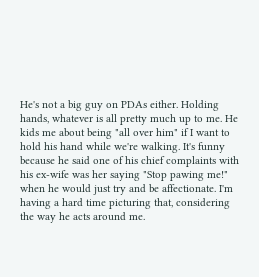He's not a big guy on PDAs either. Holding hands, whatever is all pretty much up to me. He kids me about being "all over him" if I want to hold his hand while we're walking. It's funny because he said one of his chief complaints with his ex-wife was her saying "Stop pawing me!" when he would just try and be affectionate. I'm having a hard time picturing that, considering the way he acts around me.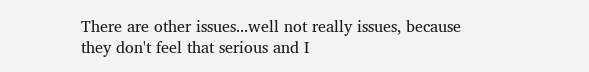There are other issues...well not really issues, because they don't feel that serious and I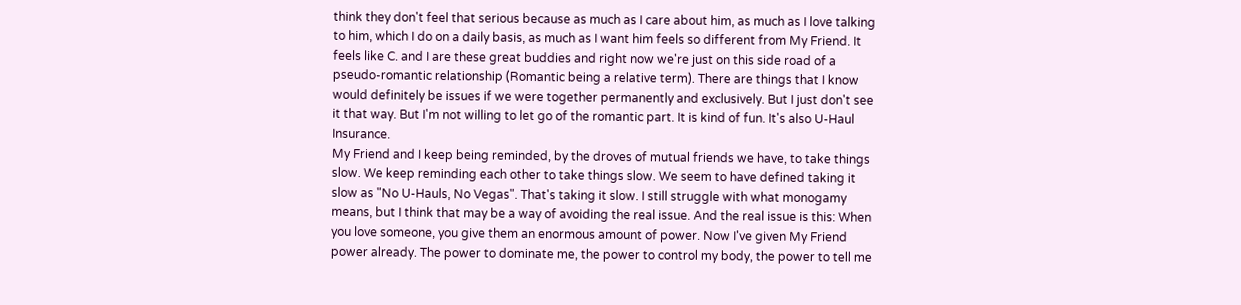think they don't feel that serious because as much as I care about him, as much as I love talking to him, which I do on a daily basis, as much as I want him feels so different from My Friend. It feels like C. and I are these great buddies and right now we're just on this side road of a pseudo-romantic relationship (Romantic being a relative term). There are things that I know would definitely be issues if we were together permanently and exclusively. But I just don't see it that way. But I'm not willing to let go of the romantic part. It is kind of fun. It's also U-Haul Insurance.
My Friend and I keep being reminded, by the droves of mutual friends we have, to take things slow. We keep reminding each other to take things slow. We seem to have defined taking it slow as "No U-Hauls, No Vegas". That's taking it slow. I still struggle with what monogamy means, but I think that may be a way of avoiding the real issue. And the real issue is this: When you love someone, you give them an enormous amount of power. Now I've given My Friend power already. The power to dominate me, the power to control my body, the power to tell me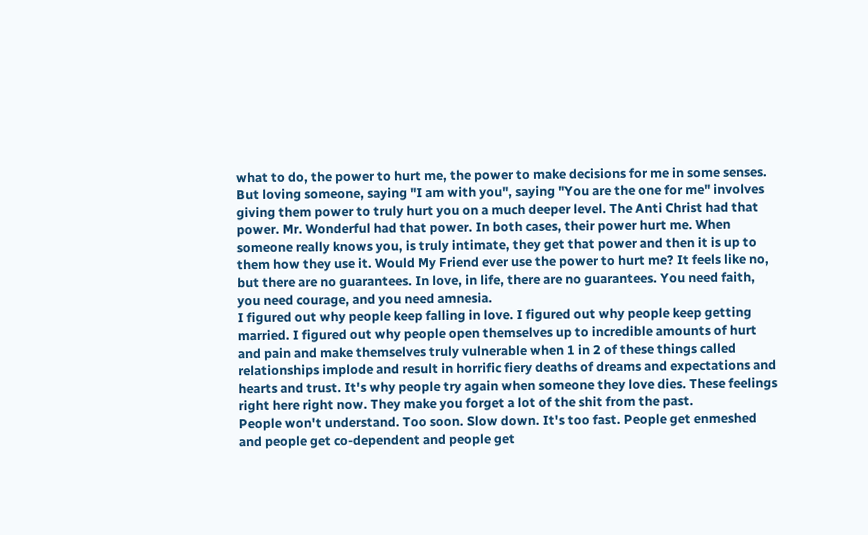what to do, the power to hurt me, the power to make decisions for me in some senses. But loving someone, saying "I am with you", saying "You are the one for me" involves giving them power to truly hurt you on a much deeper level. The Anti Christ had that power. Mr. Wonderful had that power. In both cases, their power hurt me. When someone really knows you, is truly intimate, they get that power and then it is up to them how they use it. Would My Friend ever use the power to hurt me? It feels like no, but there are no guarantees. In love, in life, there are no guarantees. You need faith, you need courage, and you need amnesia.
I figured out why people keep falling in love. I figured out why people keep getting married. I figured out why people open themselves up to incredible amounts of hurt and pain and make themselves truly vulnerable when 1 in 2 of these things called relationships implode and result in horrific fiery deaths of dreams and expectations and hearts and trust. It's why people try again when someone they love dies. These feelings right here right now. They make you forget a lot of the shit from the past.
People won't understand. Too soon. Slow down. It's too fast. People get enmeshed and people get co-dependent and people get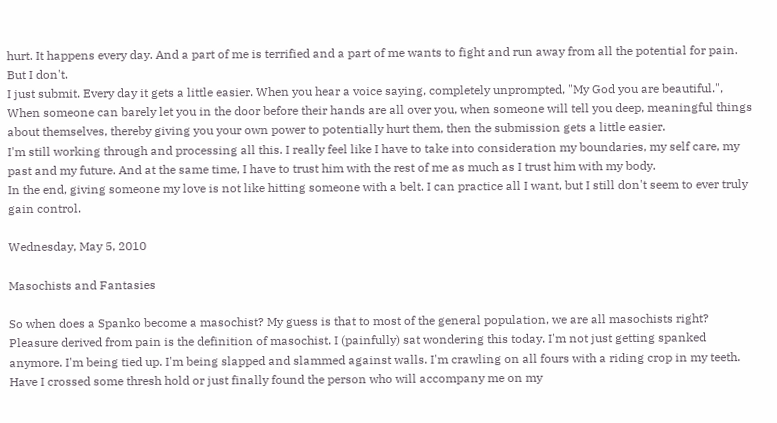hurt. It happens every day. And a part of me is terrified and a part of me wants to fight and run away from all the potential for pain. But I don't.
I just submit. Every day it gets a little easier. When you hear a voice saying, completely unprompted, "My God you are beautiful.", When someone can barely let you in the door before their hands are all over you, when someone will tell you deep, meaningful things about themselves, thereby giving you your own power to potentially hurt them, then the submission gets a little easier.
I'm still working through and processing all this. I really feel like I have to take into consideration my boundaries, my self care, my past and my future. And at the same time, I have to trust him with the rest of me as much as I trust him with my body.
In the end, giving someone my love is not like hitting someone with a belt. I can practice all I want, but I still don't seem to ever truly gain control.

Wednesday, May 5, 2010

Masochists and Fantasies

So when does a Spanko become a masochist? My guess is that to most of the general population, we are all masochists right? Pleasure derived from pain is the definition of masochist. I (painfully) sat wondering this today. I'm not just getting spanked anymore. I'm being tied up. I'm being slapped and slammed against walls. I'm crawling on all fours with a riding crop in my teeth. Have I crossed some thresh hold or just finally found the person who will accompany me on my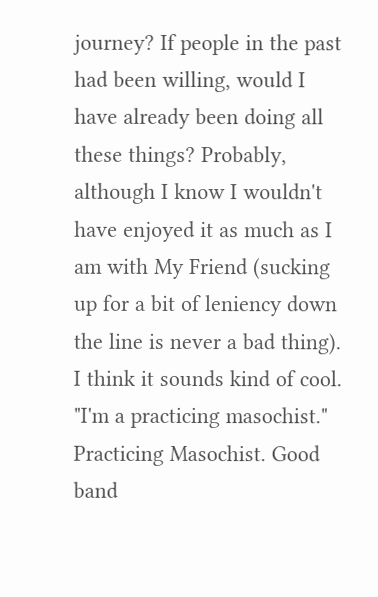journey? If people in the past had been willing, would I have already been doing all these things? Probably, although I know I wouldn't have enjoyed it as much as I am with My Friend (sucking up for a bit of leniency down the line is never a bad thing).
I think it sounds kind of cool. "I'm a practicing masochist." Practicing Masochist. Good band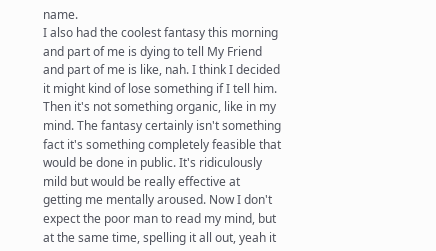name.
I also had the coolest fantasy this morning and part of me is dying to tell My Friend and part of me is like, nah. I think I decided it might kind of lose something if I tell him. Then it's not something organic, like in my mind. The fantasy certainly isn't something fact it's something completely feasible that would be done in public. It's ridiculously mild but would be really effective at getting me mentally aroused. Now I don't expect the poor man to read my mind, but at the same time, spelling it all out, yeah it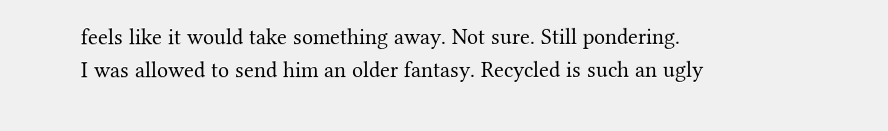feels like it would take something away. Not sure. Still pondering.
I was allowed to send him an older fantasy. Recycled is such an ugly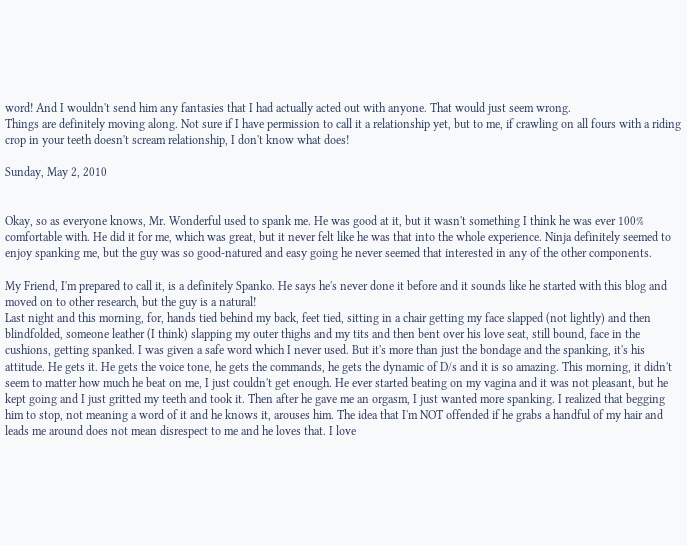word! And I wouldn't send him any fantasies that I had actually acted out with anyone. That would just seem wrong.
Things are definitely moving along. Not sure if I have permission to call it a relationship yet, but to me, if crawling on all fours with a riding crop in your teeth doesn't scream relationship, I don't know what does!

Sunday, May 2, 2010


Okay, so as everyone knows, Mr. Wonderful used to spank me. He was good at it, but it wasn't something I think he was ever 100% comfortable with. He did it for me, which was great, but it never felt like he was that into the whole experience. Ninja definitely seemed to enjoy spanking me, but the guy was so good-natured and easy going he never seemed that interested in any of the other components.

My Friend, I'm prepared to call it, is a definitely Spanko. He says he's never done it before and it sounds like he started with this blog and moved on to other research, but the guy is a natural!
Last night and this morning, for, hands tied behind my back, feet tied, sitting in a chair getting my face slapped (not lightly) and then blindfolded, someone leather (I think) slapping my outer thighs and my tits and then bent over his love seat, still bound, face in the cushions, getting spanked. I was given a safe word which I never used. But it's more than just the bondage and the spanking, it's his attitude. He gets it. He gets the voice tone, he gets the commands, he gets the dynamic of D/s and it is so amazing. This morning, it didn't seem to matter how much he beat on me, I just couldn't get enough. He ever started beating on my vagina and it was not pleasant, but he kept going and I just gritted my teeth and took it. Then after he gave me an orgasm, I just wanted more spanking. I realized that begging him to stop, not meaning a word of it and he knows it, arouses him. The idea that I'm NOT offended if he grabs a handful of my hair and leads me around does not mean disrespect to me and he loves that. I love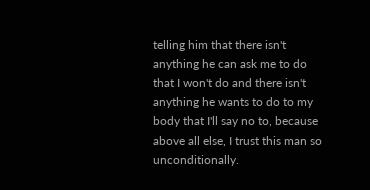telling him that there isn't anything he can ask me to do that I won't do and there isn't anything he wants to do to my body that I'll say no to, because above all else, I trust this man so unconditionally.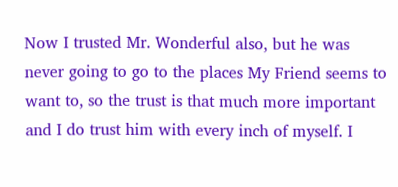Now I trusted Mr. Wonderful also, but he was never going to go to the places My Friend seems to want to, so the trust is that much more important and I do trust him with every inch of myself. I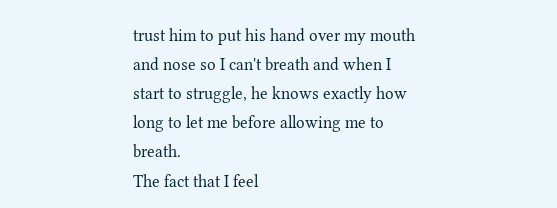trust him to put his hand over my mouth and nose so I can't breath and when I start to struggle, he knows exactly how long to let me before allowing me to breath.
The fact that I feel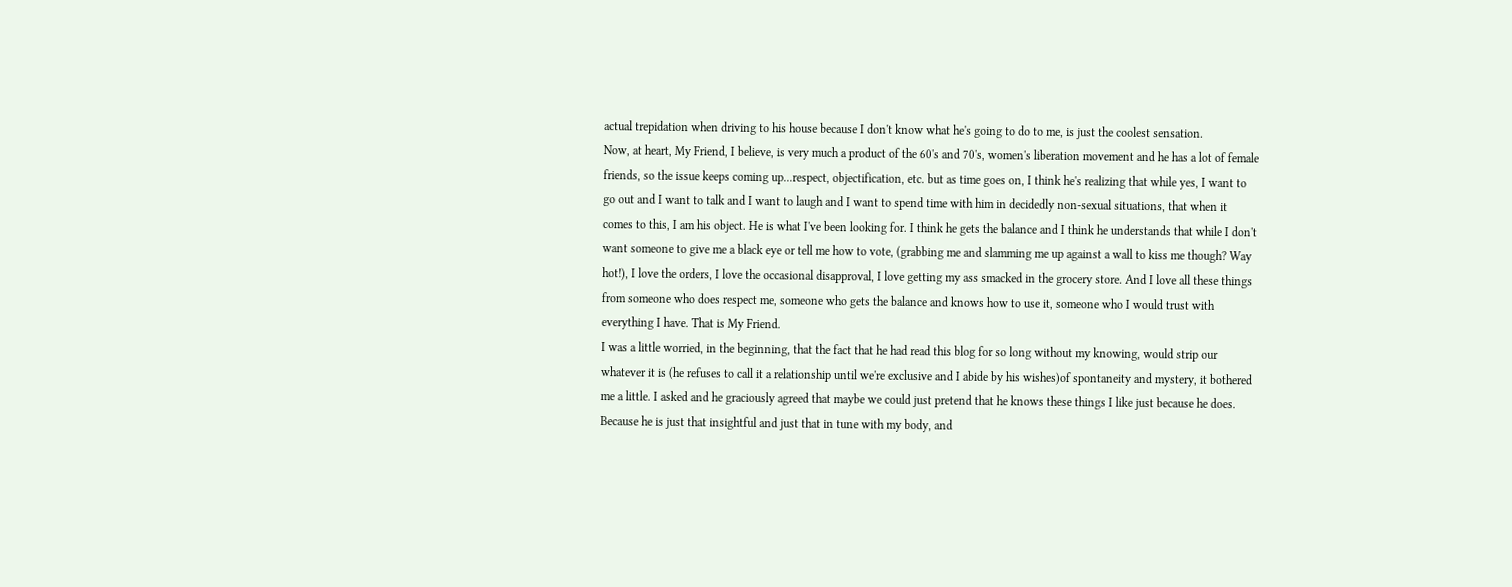actual trepidation when driving to his house because I don't know what he's going to do to me, is just the coolest sensation.
Now, at heart, My Friend, I believe, is very much a product of the 60's and 70's, women's liberation movement and he has a lot of female friends, so the issue keeps coming up...respect, objectification, etc. but as time goes on, I think he's realizing that while yes, I want to go out and I want to talk and I want to laugh and I want to spend time with him in decidedly non-sexual situations, that when it comes to this, I am his object. He is what I've been looking for. I think he gets the balance and I think he understands that while I don't want someone to give me a black eye or tell me how to vote, (grabbing me and slamming me up against a wall to kiss me though? Way hot!), I love the orders, I love the occasional disapproval, I love getting my ass smacked in the grocery store. And I love all these things from someone who does respect me, someone who gets the balance and knows how to use it, someone who I would trust with everything I have. That is My Friend.
I was a little worried, in the beginning, that the fact that he had read this blog for so long without my knowing, would strip our whatever it is (he refuses to call it a relationship until we're exclusive and I abide by his wishes)of spontaneity and mystery, it bothered me a little. I asked and he graciously agreed that maybe we could just pretend that he knows these things I like just because he does. Because he is just that insightful and just that in tune with my body, and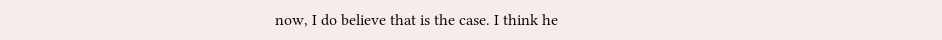now, I do believe that is the case. I think he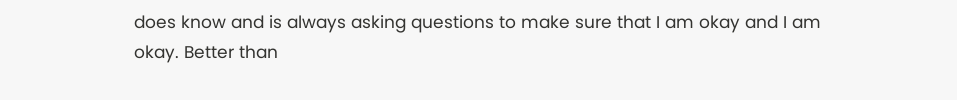does know and is always asking questions to make sure that I am okay and I am okay. Better than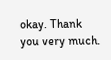okay. Thank you very much.